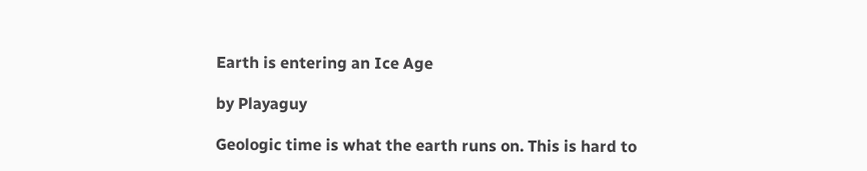Earth is entering an Ice Age

by Playaguy

Geologic time is what the earth runs on. This is hard to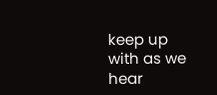keep up with as we hear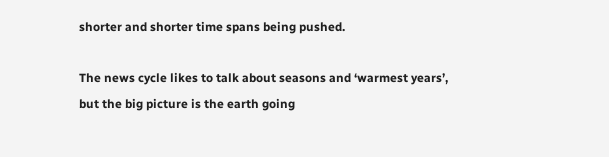shorter and shorter time spans being pushed.

The news cycle likes to talk about seasons and ‘warmest years’, but the big picture is the earth going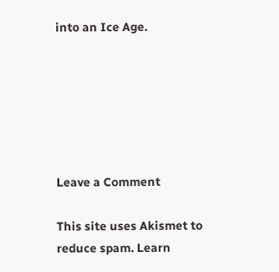into an Ice Age.






Leave a Comment

This site uses Akismet to reduce spam. Learn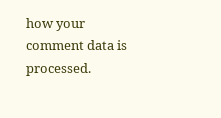how your comment data is processed.